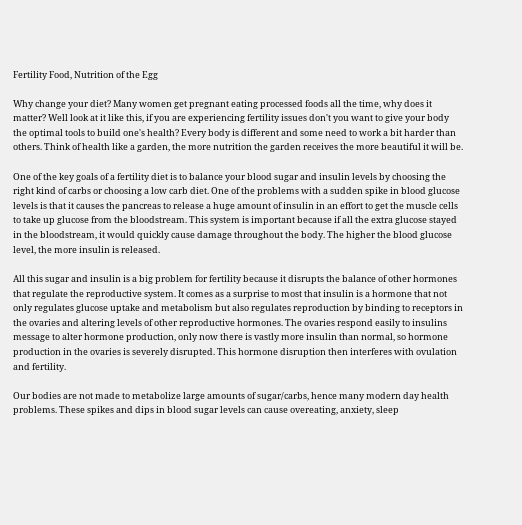Fertility Food, Nutrition of the Egg

Why change your diet? Many women get pregnant eating processed foods all the time, why does it matter? Well look at it like this, if you are experiencing fertility issues don't you want to give your body the optimal tools to build one's health? Every body is different and some need to work a bit harder than others. Think of health like a garden, the more nutrition the garden receives the more beautiful it will be.

One of the key goals of a fertility diet is to balance your blood sugar and insulin levels by choosing the right kind of carbs or choosing a low carb diet. One of the problems with a sudden spike in blood glucose levels is that it causes the pancreas to release a huge amount of insulin in an effort to get the muscle cells to take up glucose from the bloodstream. This system is important because if all the extra glucose stayed in the bloodstream, it would quickly cause damage throughout the body. The higher the blood glucose level, the more insulin is released.

All this sugar and insulin is a big problem for fertility because it disrupts the balance of other hormones that regulate the reproductive system. It comes as a surprise to most that insulin is a hormone that not only regulates glucose uptake and metabolism but also regulates reproduction by binding to receptors in the ovaries and altering levels of other reproductive hormones. The ovaries respond easily to insulins message to alter hormone production, only now there is vastly more insulin than normal, so hormone production in the ovaries is severely disrupted. This hormone disruption then interferes with ovulation and fertility.

Our bodies are not made to metabolize large amounts of sugar/carbs, hence many modern day health problems. These spikes and dips in blood sugar levels can cause overeating, anxiety, sleep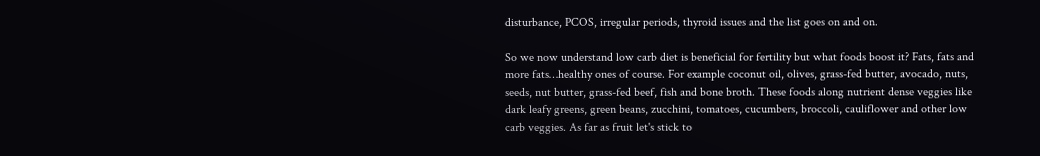disturbance, PCOS, irregular periods, thyroid issues and the list goes on and on.

So we now understand low carb diet is beneficial for fertility but what foods boost it? Fats, fats and more fats…healthy ones of course. For example coconut oil, olives, grass-fed butter, avocado, nuts, seeds, nut butter, grass-fed beef, fish and bone broth. These foods along nutrient dense veggies like dark leafy greens, green beans, zucchini, tomatoes, cucumbers, broccoli, cauliflower and other low carb veggies. As far as fruit let's stick to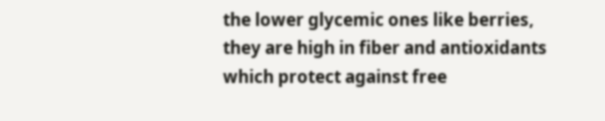the lower glycemic ones like berries, they are high in fiber and antioxidants which protect against free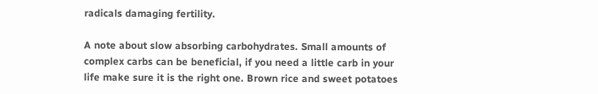radicals damaging fertility.

A note about slow absorbing carbohydrates. Small amounts of complex carbs can be beneficial, if you need a little carb in your life make sure it is the right one. Brown rice and sweet potatoes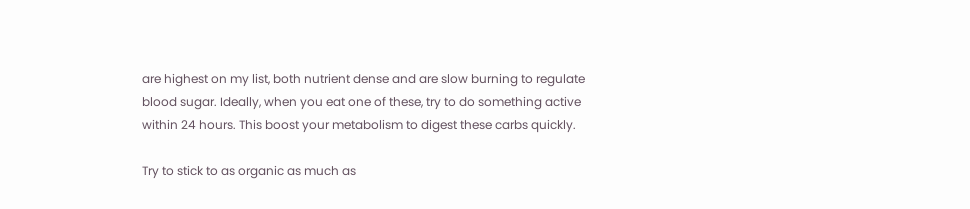are highest on my list, both nutrient dense and are slow burning to regulate blood sugar. Ideally, when you eat one of these, try to do something active within 24 hours. This boost your metabolism to digest these carbs quickly.

Try to stick to as organic as much as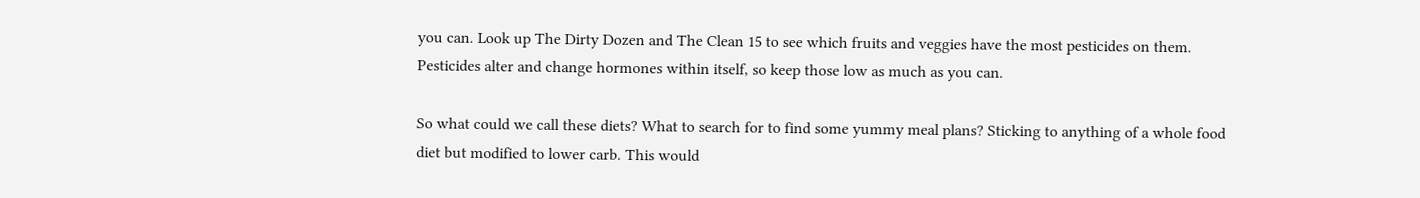you can. Look up The Dirty Dozen and The Clean 15 to see which fruits and veggies have the most pesticides on them. Pesticides alter and change hormones within itself, so keep those low as much as you can.

So what could we call these diets? What to search for to find some yummy meal plans? Sticking to anything of a whole food diet but modified to lower carb. This would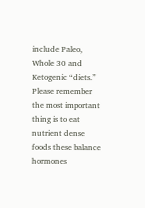include Paleo, Whole 30 and Ketogenic “diets.” Please remember the most important thing is to eat nutrient dense foods these balance hormones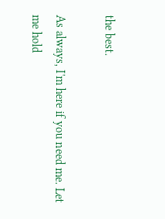the best.

As always, I'm here if you need me. Let me hold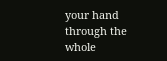your hand through the whole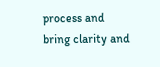process and bring clarity and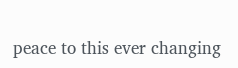peace to this ever changing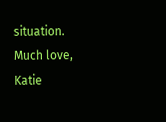situation. Much love, Katie